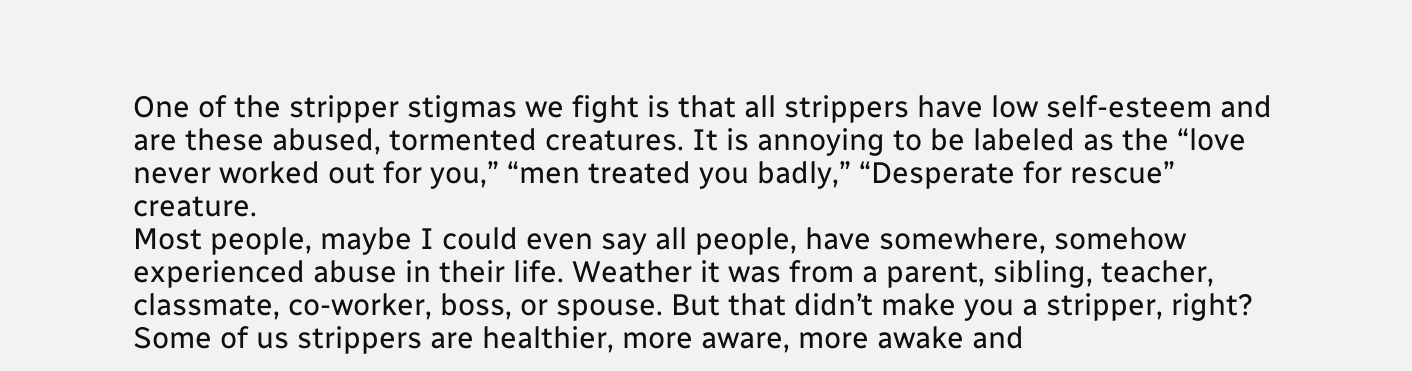One of the stripper stigmas we fight is that all strippers have low self-esteem and are these abused, tormented creatures. It is annoying to be labeled as the “love never worked out for you,” “men treated you badly,” “Desperate for rescue” creature.
Most people, maybe I could even say all people, have somewhere, somehow experienced abuse in their life. Weather it was from a parent, sibling, teacher, classmate, co-worker, boss, or spouse. But that didn’t make you a stripper, right?
Some of us strippers are healthier, more aware, more awake and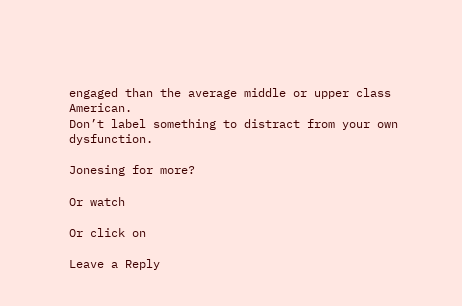engaged than the average middle or upper class American.
Don’t label something to distract from your own dysfunction.

Jonesing for more?

Or watch

Or click on

Leave a Reply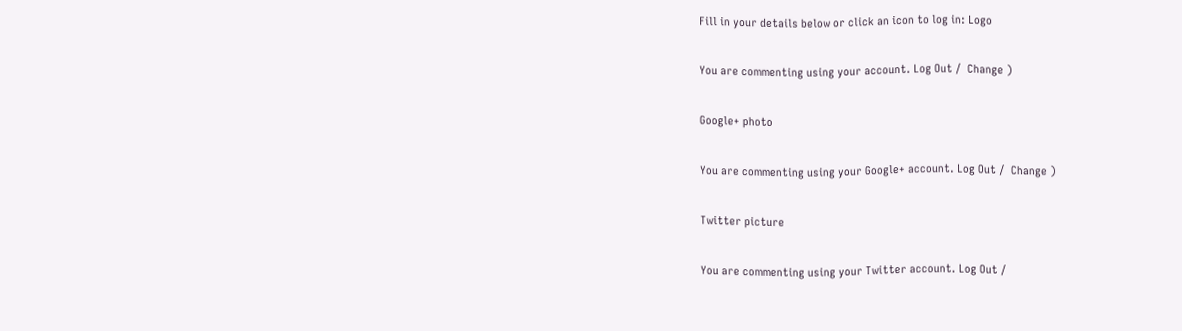Fill in your details below or click an icon to log in: Logo

You are commenting using your account. Log Out /  Change )

Google+ photo

You are commenting using your Google+ account. Log Out /  Change )

Twitter picture

You are commenting using your Twitter account. Log Out /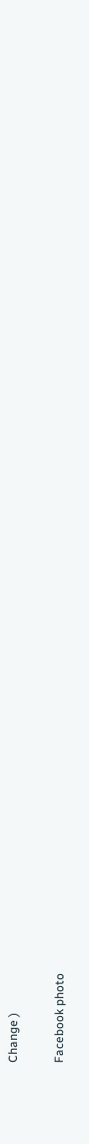Change )

Facebook photo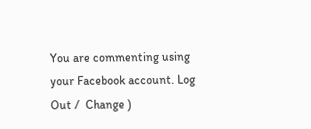You are commenting using your Facebook account. Log Out /  Change )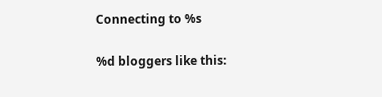Connecting to %s

%d bloggers like this: